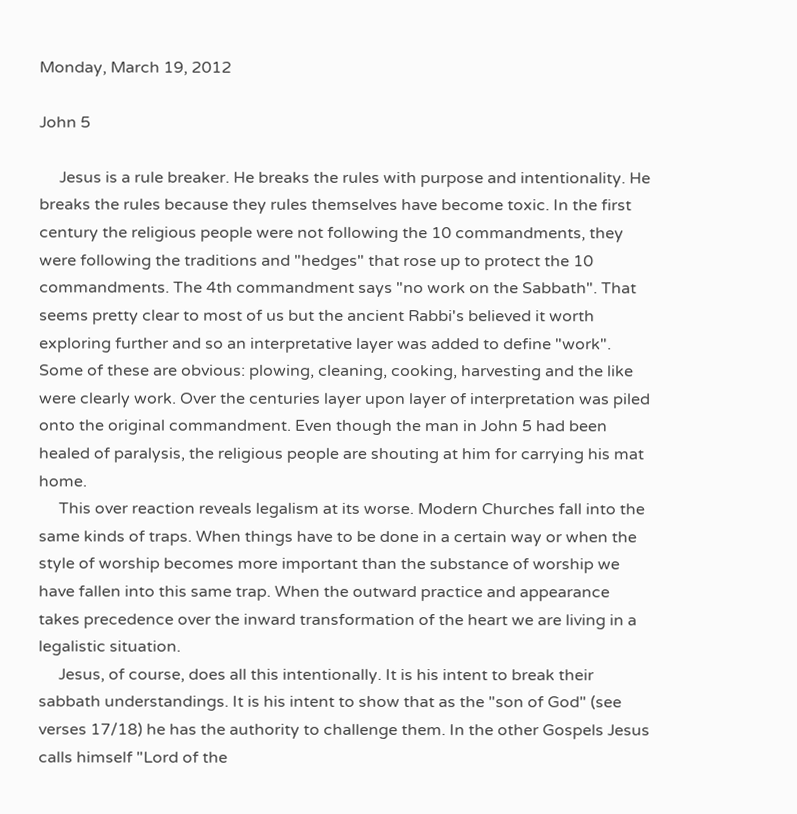Monday, March 19, 2012

John 5

     Jesus is a rule breaker. He breaks the rules with purpose and intentionality. He breaks the rules because they rules themselves have become toxic. In the first century the religious people were not following the 10 commandments, they were following the traditions and "hedges" that rose up to protect the 10 commandments. The 4th commandment says "no work on the Sabbath". That seems pretty clear to most of us but the ancient Rabbi's believed it worth exploring further and so an interpretative layer was added to define "work". Some of these are obvious: plowing, cleaning, cooking, harvesting and the like were clearly work. Over the centuries layer upon layer of interpretation was piled onto the original commandment. Even though the man in John 5 had been healed of paralysis, the religious people are shouting at him for carrying his mat home.
     This over reaction reveals legalism at its worse. Modern Churches fall into the same kinds of traps. When things have to be done in a certain way or when the style of worship becomes more important than the substance of worship we have fallen into this same trap. When the outward practice and appearance takes precedence over the inward transformation of the heart we are living in a legalistic situation.
     Jesus, of course, does all this intentionally. It is his intent to break their sabbath understandings. It is his intent to show that as the "son of God" (see verses 17/18) he has the authority to challenge them. In the other Gospels Jesus calls himself "Lord of the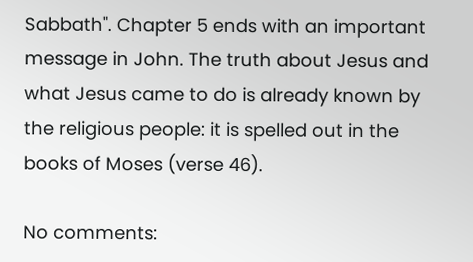Sabbath". Chapter 5 ends with an important message in John. The truth about Jesus and what Jesus came to do is already known by the religious people: it is spelled out in the books of Moses (verse 46).

No comments: